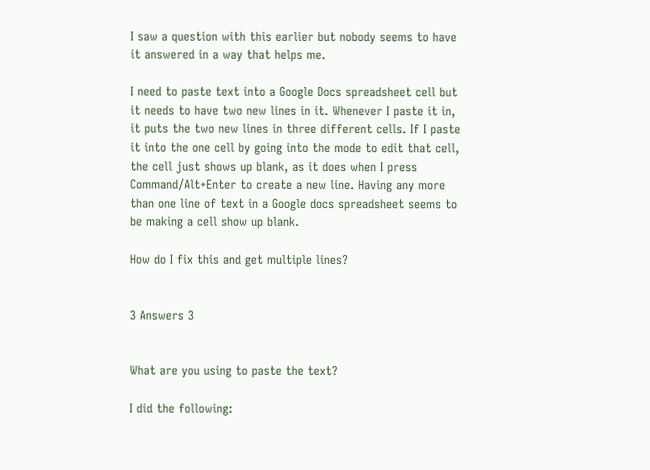I saw a question with this earlier but nobody seems to have it answered in a way that helps me.

I need to paste text into a Google Docs spreadsheet cell but it needs to have two new lines in it. Whenever I paste it in, it puts the two new lines in three different cells. If I paste it into the one cell by going into the mode to edit that cell, the cell just shows up blank, as it does when I press Command/Alt+Enter to create a new line. Having any more than one line of text in a Google docs spreadsheet seems to be making a cell show up blank.

How do I fix this and get multiple lines?


3 Answers 3


What are you using to paste the text?

I did the following: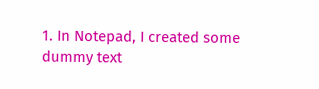1. In Notepad, I created some dummy text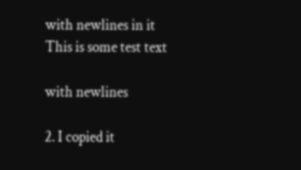with newlines in it
This is some test text

with newlines

2. I copied it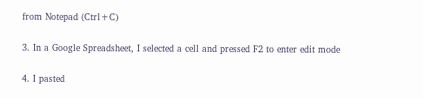from Notepad (Ctrl+C)

3. In a Google Spreadsheet, I selected a cell and pressed F2 to enter edit mode

4. I pasted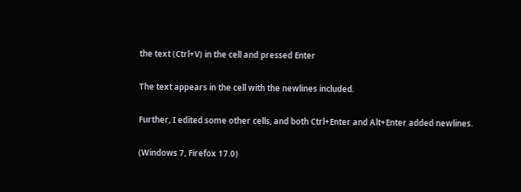the text (Ctrl+V) in the cell and pressed Enter

The text appears in the cell with the newlines included.

Further, I edited some other cells, and both Ctrl+Enter and Alt+Enter added newlines.

(Windows 7, Firefox 17.0)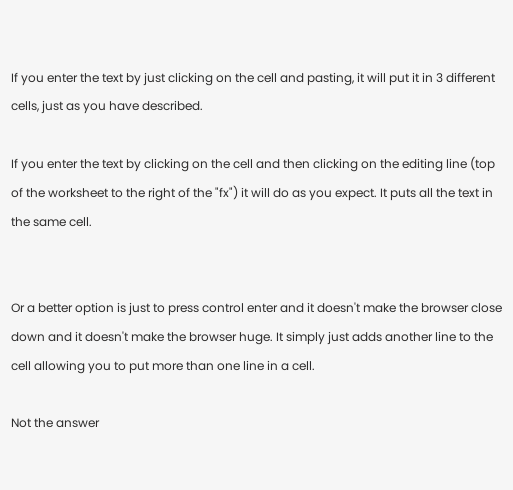If you enter the text by just clicking on the cell and pasting, it will put it in 3 different cells, just as you have described.

If you enter the text by clicking on the cell and then clicking on the editing line (top of the worksheet to the right of the "fx") it will do as you expect. It puts all the text in the same cell.


Or a better option is just to press control enter and it doesn't make the browser close down and it doesn't make the browser huge. It simply just adds another line to the cell allowing you to put more than one line in a cell.

Not the answer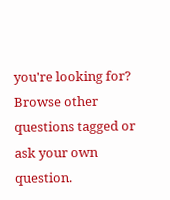you're looking for? Browse other questions tagged or ask your own question.